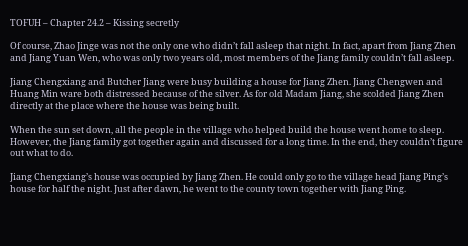TOFUH – Chapter 24.2 – Kissing secretly

Of course, Zhao Jinge was not the only one who didn’t fall asleep that night. In fact, apart from Jiang Zhen and Jiang Yuan Wen, who was only two years old, most members of the Jiang family couldn’t fall asleep.

Jiang Chengxiang and Butcher Jiang were busy building a house for Jiang Zhen. Jiang Chengwen and Huang Min ware both distressed because of the silver. As for old Madam Jiang, she scolded Jiang Zhen directly at the place where the house was being built.

When the sun set down, all the people in the village who helped build the house went home to sleep. However, the Jiang family got together again and discussed for a long time. In the end, they couldn’t figure out what to do.

Jiang Chengxiang’s house was occupied by Jiang Zhen. He could only go to the village head Jiang Ping’s house for half the night. Just after dawn, he went to the county town together with Jiang Ping.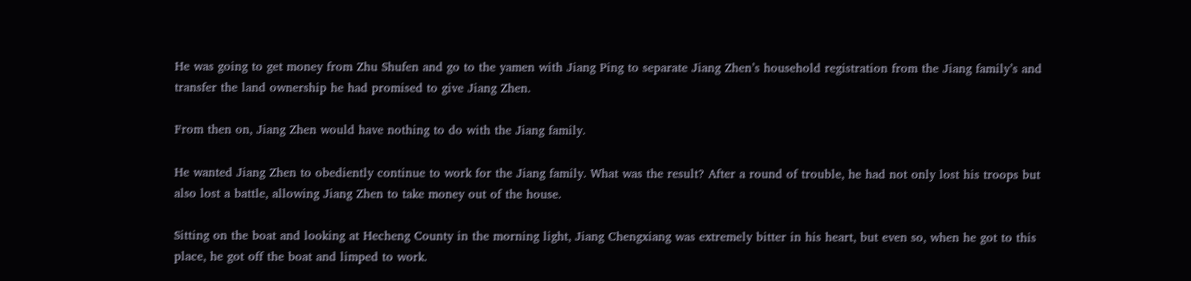He was going to get money from Zhu Shufen and go to the yamen with Jiang Ping to separate Jiang Zhen’s household registration from the Jiang family’s and transfer the land ownership he had promised to give Jiang Zhen.

From then on, Jiang Zhen would have nothing to do with the Jiang family.

He wanted Jiang Zhen to obediently continue to work for the Jiang family. What was the result? After a round of trouble, he had not only lost his troops but also lost a battle, allowing Jiang Zhen to take money out of the house.

Sitting on the boat and looking at Hecheng County in the morning light, Jiang Chengxiang was extremely bitter in his heart, but even so, when he got to this place, he got off the boat and limped to work.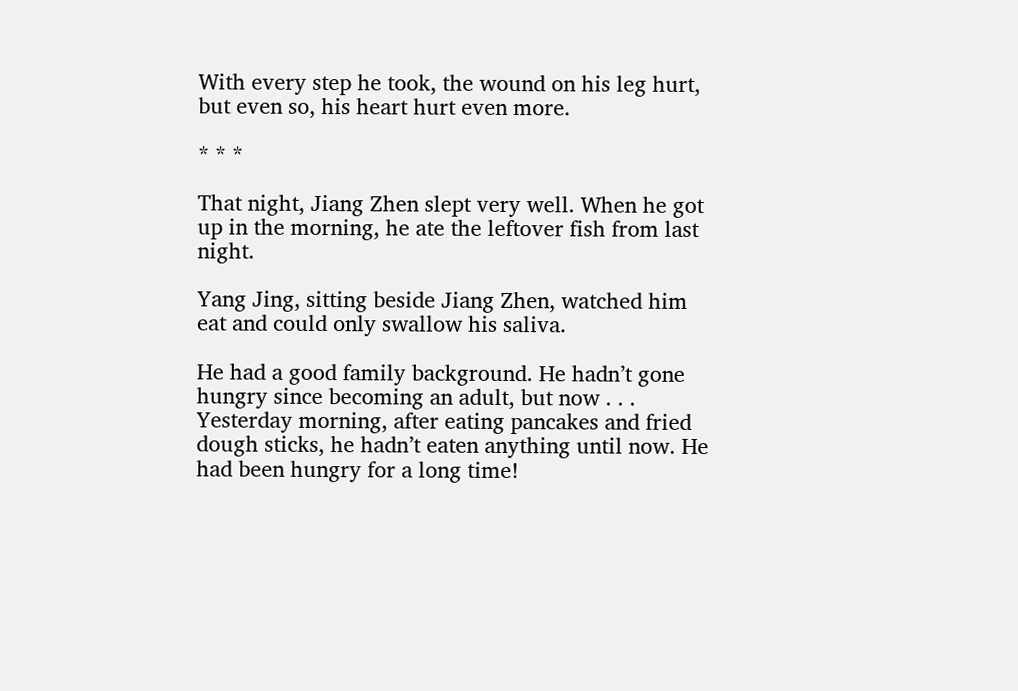With every step he took, the wound on his leg hurt, but even so, his heart hurt even more.

* * *

That night, Jiang Zhen slept very well. When he got up in the morning, he ate the leftover fish from last night.

Yang Jing, sitting beside Jiang Zhen, watched him eat and could only swallow his saliva.

He had a good family background. He hadn’t gone hungry since becoming an adult, but now . . . Yesterday morning, after eating pancakes and fried dough sticks, he hadn’t eaten anything until now. He had been hungry for a long time!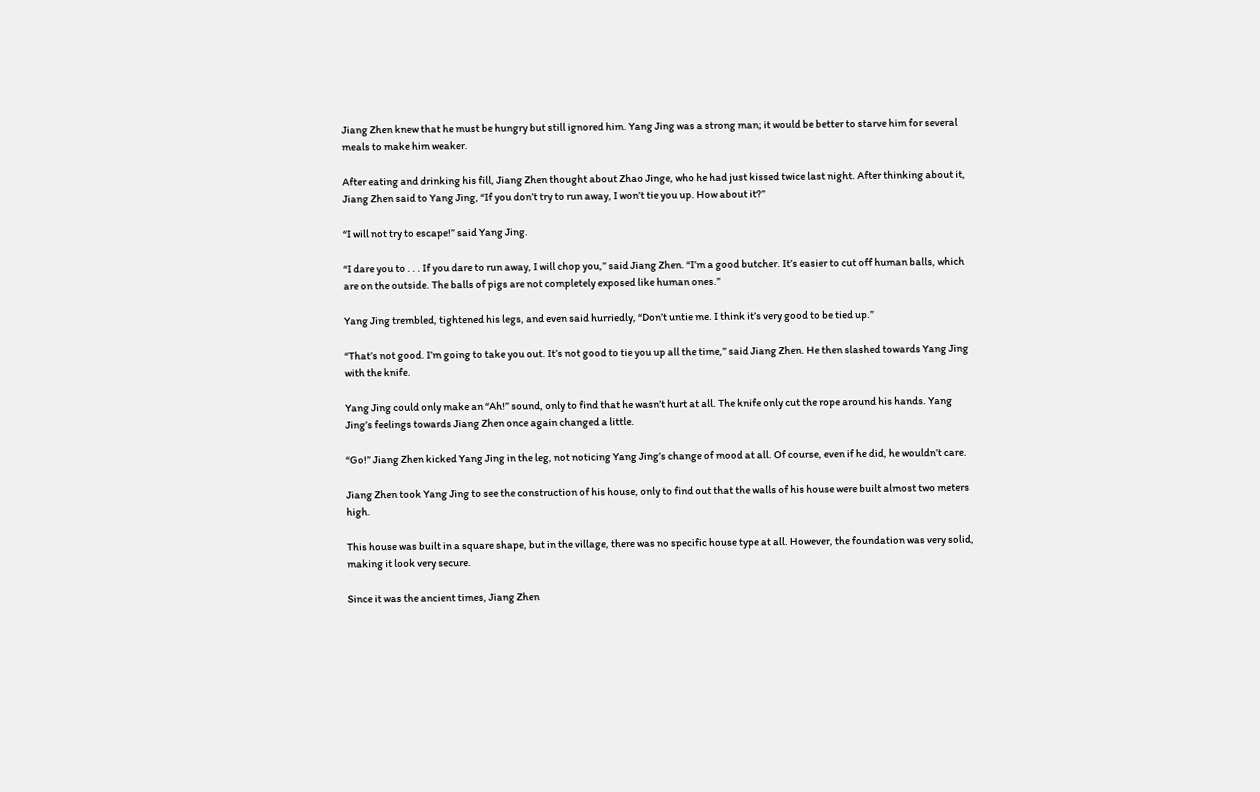Jiang Zhen knew that he must be hungry but still ignored him. Yang Jing was a strong man; it would be better to starve him for several meals to make him weaker.

After eating and drinking his fill, Jiang Zhen thought about Zhao Jinge, who he had just kissed twice last night. After thinking about it, Jiang Zhen said to Yang Jing, “If you don’t try to run away, I won’t tie you up. How about it?”

“I will not try to escape!” said Yang Jing.

“I dare you to . . . If you dare to run away, I will chop you,” said Jiang Zhen. “I’m a good butcher. It’s easier to cut off human balls, which are on the outside. The balls of pigs are not completely exposed like human ones.”

Yang Jing trembled, tightened his legs, and even said hurriedly, “Don’t untie me. I think it’s very good to be tied up.”

“That’s not good. I’m going to take you out. It’s not good to tie you up all the time,” said Jiang Zhen. He then slashed towards Yang Jing with the knife.

Yang Jing could only make an “Ah!” sound, only to find that he wasn’t hurt at all. The knife only cut the rope around his hands. Yang Jing’s feelings towards Jiang Zhen once again changed a little.

“Go!” Jiang Zhen kicked Yang Jing in the leg, not noticing Yang Jing’s change of mood at all. Of course, even if he did, he wouldn’t care.

Jiang Zhen took Yang Jing to see the construction of his house, only to find out that the walls of his house were built almost two meters high.

This house was built in a square shape, but in the village, there was no specific house type at all. However, the foundation was very solid, making it look very secure.

Since it was the ancient times, Jiang Zhen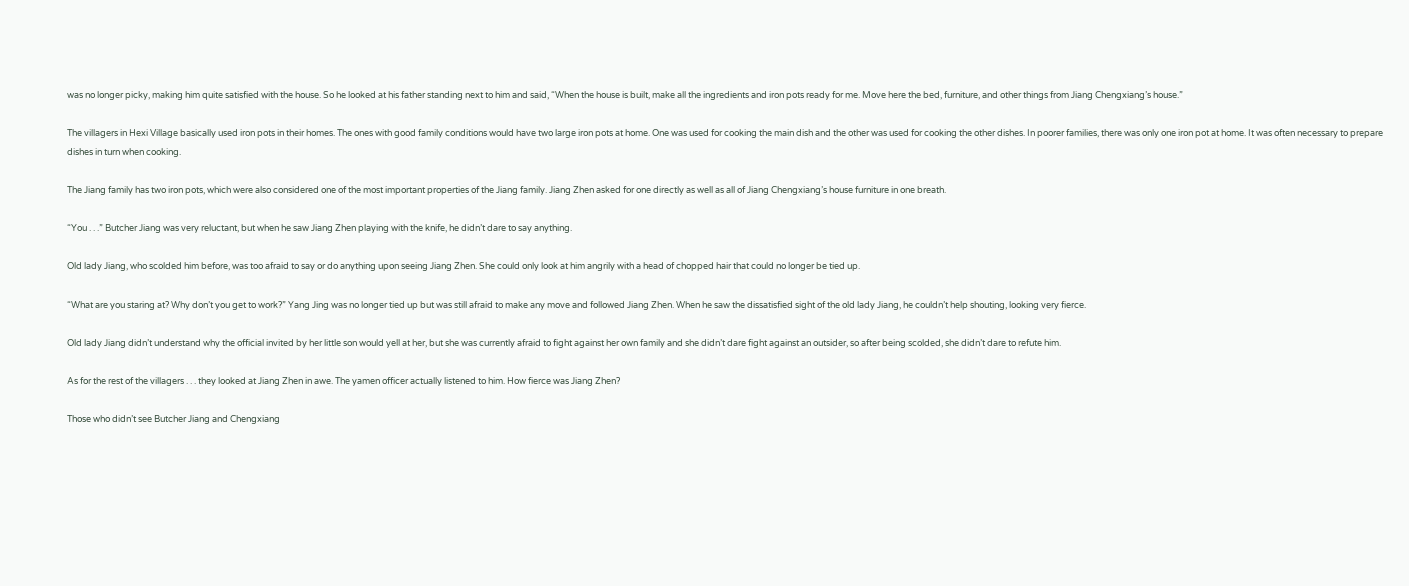was no longer picky, making him quite satisfied with the house. So he looked at his father standing next to him and said, “When the house is built, make all the ingredients and iron pots ready for me. Move here the bed, furniture, and other things from Jiang Chengxiang’s house.”

The villagers in Hexi Village basically used iron pots in their homes. The ones with good family conditions would have two large iron pots at home. One was used for cooking the main dish and the other was used for cooking the other dishes. In poorer families, there was only one iron pot at home. It was often necessary to prepare dishes in turn when cooking.

The Jiang family has two iron pots, which were also considered one of the most important properties of the Jiang family. Jiang Zhen asked for one directly as well as all of Jiang Chengxiang’s house furniture in one breath.

“You . . .” Butcher Jiang was very reluctant, but when he saw Jiang Zhen playing with the knife, he didn’t dare to say anything.

Old lady Jiang, who scolded him before, was too afraid to say or do anything upon seeing Jiang Zhen. She could only look at him angrily with a head of chopped hair that could no longer be tied up.

“What are you staring at? Why don’t you get to work?” Yang Jing was no longer tied up but was still afraid to make any move and followed Jiang Zhen. When he saw the dissatisfied sight of the old lady Jiang, he couldn’t help shouting, looking very fierce.

Old lady Jiang didn’t understand why the official invited by her little son would yell at her, but she was currently afraid to fight against her own family and she didn’t dare fight against an outsider, so after being scolded, she didn’t dare to refute him.

As for the rest of the villagers . . . they looked at Jiang Zhen in awe. The yamen officer actually listened to him. How fierce was Jiang Zhen?

Those who didn’t see Butcher Jiang and Chengxiang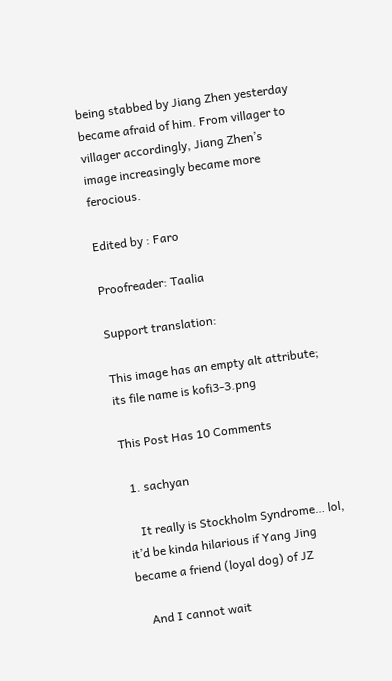being stabbed by Jiang Zhen yesterday became afraid of him. From villager to villager accordingly, Jiang Zhen’s image increasingly became more ferocious.

Edited by : Faro

Proofreader: Taalia

Support translation:

This image has an empty alt attribute; its file name is kofi3-3.png

This Post Has 10 Comments

  1. sachyan

    It really is Stockholm Syndrome… lol, it’d be kinda hilarious if Yang Jing became a friend (loyal dog) of JZ

    And I cannot wait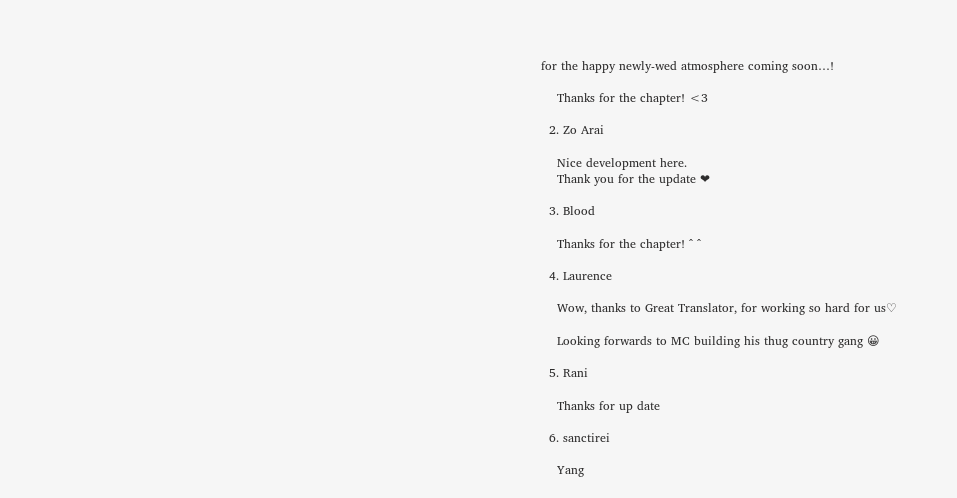for the happy newly-wed atmosphere coming soon…!

    Thanks for the chapter! <3

  2. Zo Arai

    Nice development here.
    Thank you for the update ❤

  3. Blood

    Thanks for the chapter! ^ ^

  4. Laurence

    Wow, thanks to Great Translator, for working so hard for us♡

    Looking forwards to MC building his thug country gang 😀

  5. Rani

    Thanks for up date

  6. sanctirei

    Yang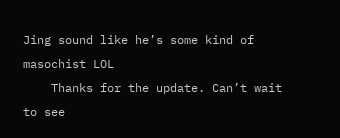Jing sound like he’s some kind of masochist LOL
    Thanks for the update. Can’t wait to see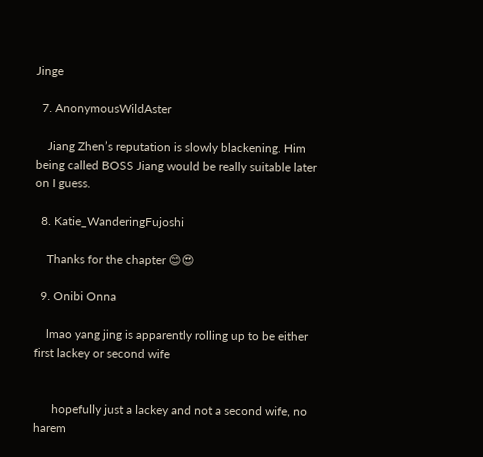Jinge

  7. AnonymousWildAster

    Jiang Zhen’s reputation is slowly blackening. Him being called BOSS Jiang would be really suitable later on I guess.

  8. Katie_WanderingFujoshi

    Thanks for the chapter 😊😍

  9. Onibi Onna

    lmao yang jing is apparently rolling up to be either first lackey or second wife


      hopefully just a lackey and not a second wife, no harem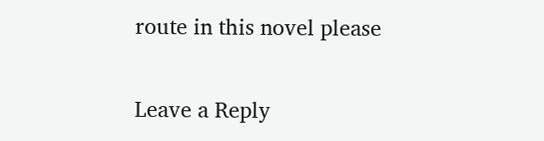route in this novel please

Leave a Reply